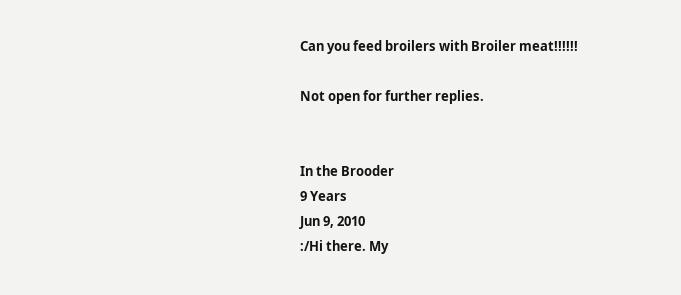Can you feed broilers with Broiler meat!!!!!!

Not open for further replies.


In the Brooder
9 Years
Jun 9, 2010
:/Hi there. My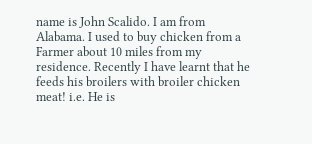name is John Scalido. I am from Alabama. I used to buy chicken from a Farmer about 10 miles from my residence. Recently I have learnt that he feeds his broilers with broiler chicken meat! i.e. He is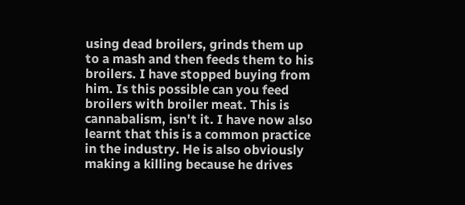using dead broilers, grinds them up to a mash and then feeds them to his broilers. I have stopped buying from him. Is this possible can you feed broilers with broiler meat. This is cannabalism, isn't it. I have now also learnt that this is a common practice in the industry. He is also obviously making a killing because he drives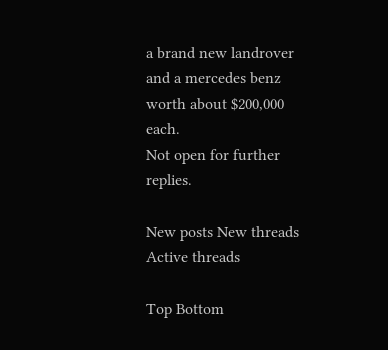a brand new landrover and a mercedes benz worth about $200,000 each.
Not open for further replies.

New posts New threads Active threads

Top Bottom